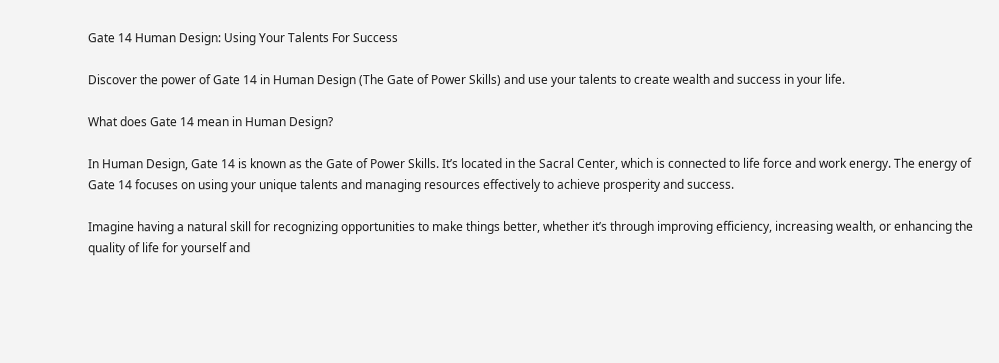Gate 14 Human Design: Using Your Talents For Success

Discover the power of Gate 14 in Human Design (The Gate of Power Skills) and use your talents to create wealth and success in your life.

What does Gate 14 mean in Human Design?

In Human Design, Gate 14 is known as the Gate of Power Skills. It’s located in the Sacral Center, which is connected to life force and work energy. The energy of Gate 14 focuses on using your unique talents and managing resources effectively to achieve prosperity and success.

Imagine having a natural skill for recognizing opportunities to make things better, whether it’s through improving efficiency, increasing wealth, or enhancing the quality of life for yourself and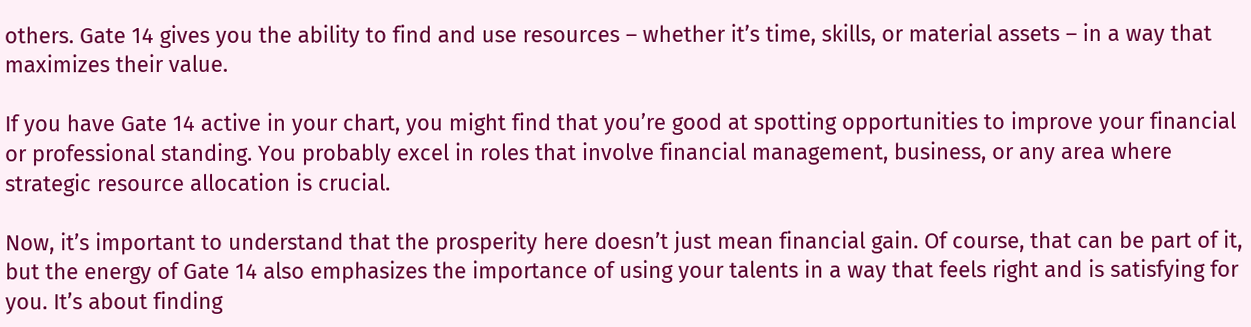others. Gate 14 gives you the ability to find and use resources – whether it’s time, skills, or material assets – in a way that maximizes their value.

If you have Gate 14 active in your chart, you might find that you’re good at spotting opportunities to improve your financial or professional standing. You probably excel in roles that involve financial management, business, or any area where strategic resource allocation is crucial.

Now, it’s important to understand that the prosperity here doesn’t just mean financial gain. Of course, that can be part of it, but the energy of Gate 14 also emphasizes the importance of using your talents in a way that feels right and is satisfying for you. It’s about finding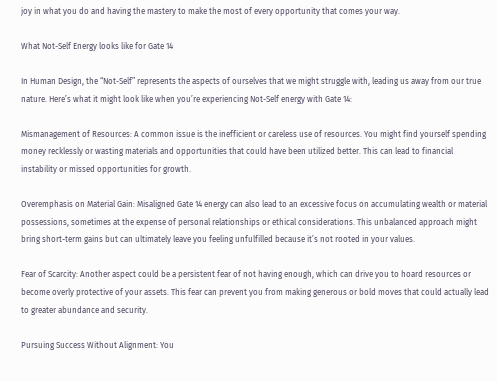joy in what you do and having the mastery to make the most of every opportunity that comes your way.

What Not-Self Energy looks like for Gate 14

In Human Design, the “Not-Self” represents the aspects of ourselves that we might struggle with, leading us away from our true nature. Here’s what it might look like when you’re experiencing Not-Self energy with Gate 14:

Mismanagement of Resources: A common issue is the inefficient or careless use of resources. You might find yourself spending money recklessly or wasting materials and opportunities that could have been utilized better. This can lead to financial instability or missed opportunities for growth.

Overemphasis on Material Gain: Misaligned Gate 14 energy can also lead to an excessive focus on accumulating wealth or material possessions, sometimes at the expense of personal relationships or ethical considerations. This unbalanced approach might bring short-term gains but can ultimately leave you feeling unfulfilled because it’s not rooted in your values.

Fear of Scarcity: Another aspect could be a persistent fear of not having enough, which can drive you to hoard resources or become overly protective of your assets. This fear can prevent you from making generous or bold moves that could actually lead to greater abundance and security.

Pursuing Success Without Alignment: You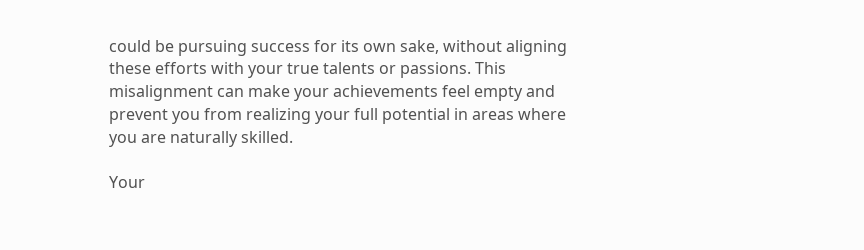could be pursuing success for its own sake, without aligning these efforts with your true talents or passions. This misalignment can make your achievements feel empty and prevent you from realizing your full potential in areas where you are naturally skilled.

Your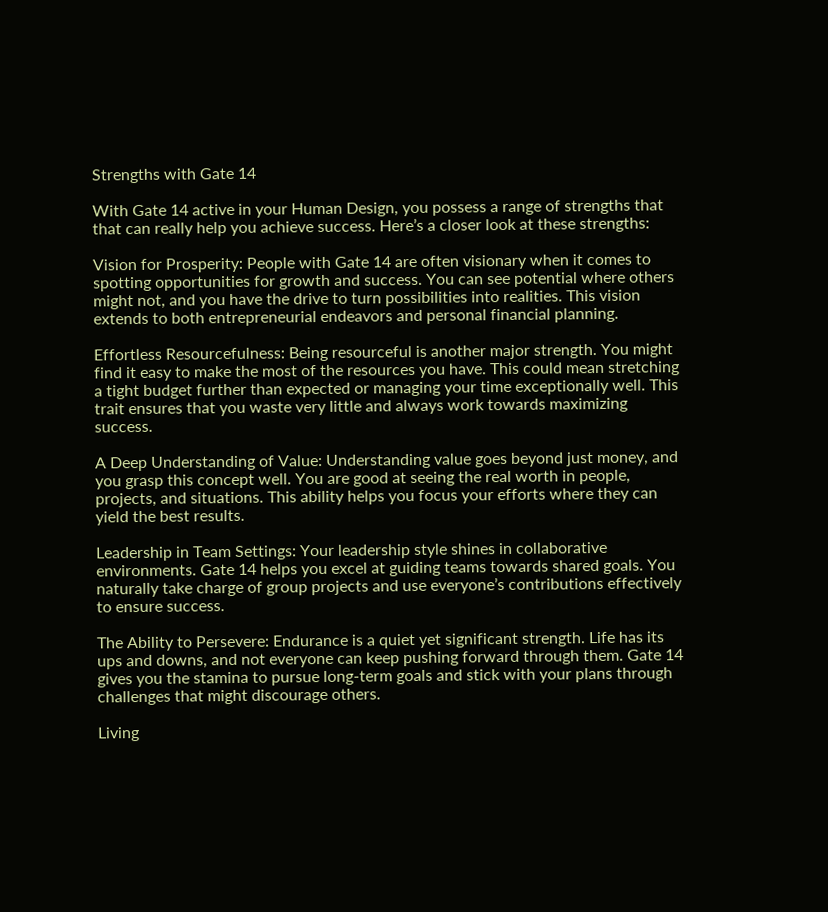Strengths with Gate 14

With Gate 14 active in your Human Design, you possess a range of strengths that that can really help you achieve success. Here’s a closer look at these strengths:

Vision for Prosperity: People with Gate 14 are often visionary when it comes to spotting opportunities for growth and success. You can see potential where others might not, and you have the drive to turn possibilities into realities. This vision extends to both entrepreneurial endeavors and personal financial planning.

Effortless Resourcefulness: Being resourceful is another major strength. You might find it easy to make the most of the resources you have. This could mean stretching a tight budget further than expected or managing your time exceptionally well. This trait ensures that you waste very little and always work towards maximizing success.

A Deep Understanding of Value: Understanding value goes beyond just money, and you grasp this concept well. You are good at seeing the real worth in people, projects, and situations. This ability helps you focus your efforts where they can yield the best results.

Leadership in Team Settings: Your leadership style shines in collaborative environments. Gate 14 helps you excel at guiding teams towards shared goals. You naturally take charge of group projects and use everyone’s contributions effectively to ensure success.

The Ability to Persevere: Endurance is a quiet yet significant strength. Life has its ups and downs, and not everyone can keep pushing forward through them. Gate 14 gives you the stamina to pursue long-term goals and stick with your plans through challenges that might discourage others.

Living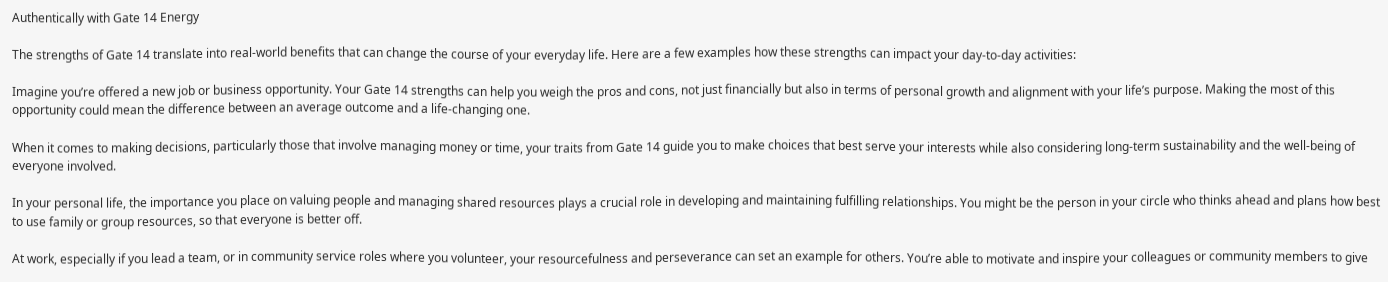Authentically with Gate 14 Energy

The strengths of Gate 14 translate into real-world benefits that can change the course of your everyday life. Here are a few examples how these strengths can impact your day-to-day activities:

Imagine you’re offered a new job or business opportunity. Your Gate 14 strengths can help you weigh the pros and cons, not just financially but also in terms of personal growth and alignment with your life’s purpose. Making the most of this opportunity could mean the difference between an average outcome and a life-changing one.

When it comes to making decisions, particularly those that involve managing money or time, your traits from Gate 14 guide you to make choices that best serve your interests while also considering long-term sustainability and the well-being of everyone involved.

In your personal life, the importance you place on valuing people and managing shared resources plays a crucial role in developing and maintaining fulfilling relationships. You might be the person in your circle who thinks ahead and plans how best to use family or group resources, so that everyone is better off.

At work, especially if you lead a team, or in community service roles where you volunteer, your resourcefulness and perseverance can set an example for others. You’re able to motivate and inspire your colleagues or community members to give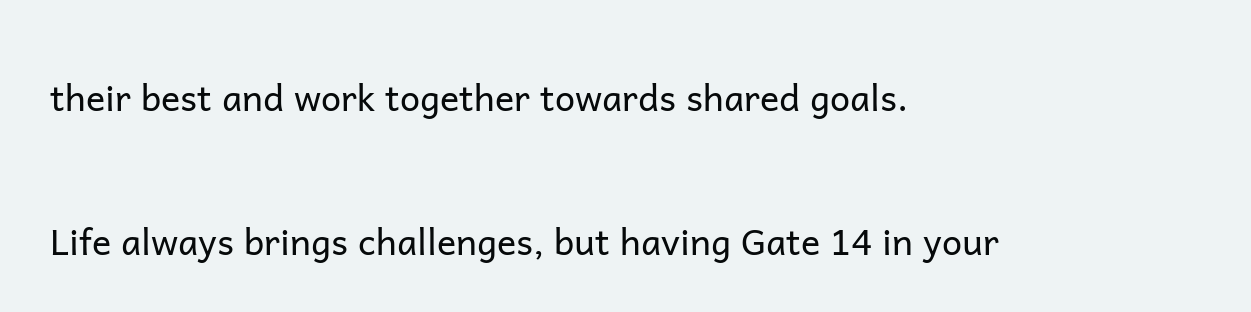their best and work together towards shared goals.

Life always brings challenges, but having Gate 14 in your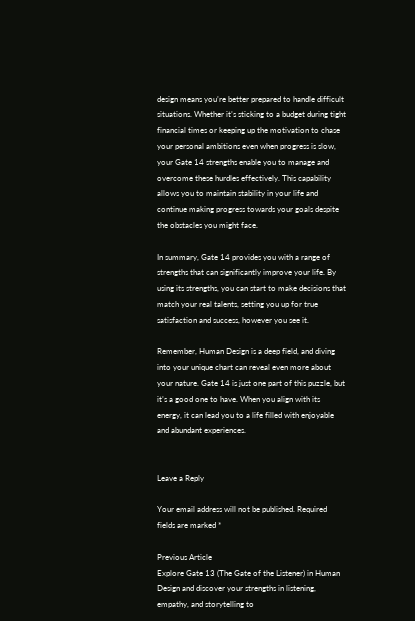design means you’re better prepared to handle difficult situations. Whether it’s sticking to a budget during tight financial times or keeping up the motivation to chase your personal ambitions even when progress is slow, your Gate 14 strengths enable you to manage and overcome these hurdles effectively. This capability allows you to maintain stability in your life and continue making progress towards your goals despite the obstacles you might face.

In summary, Gate 14 provides you with a range of strengths that can significantly improve your life. By using its strengths, you can start to make decisions that match your real talents, setting you up for true satisfaction and success, however you see it.

Remember, Human Design is a deep field, and diving into your unique chart can reveal even more about your nature. Gate 14 is just one part of this puzzle, but it’s a good one to have. When you align with its energy, it can lead you to a life filled with enjoyable and abundant experiences.


Leave a Reply

Your email address will not be published. Required fields are marked *

Previous Article
Explore Gate 13 (The Gate of the Listener) in Human Design and discover your strengths in listening, empathy, and storytelling to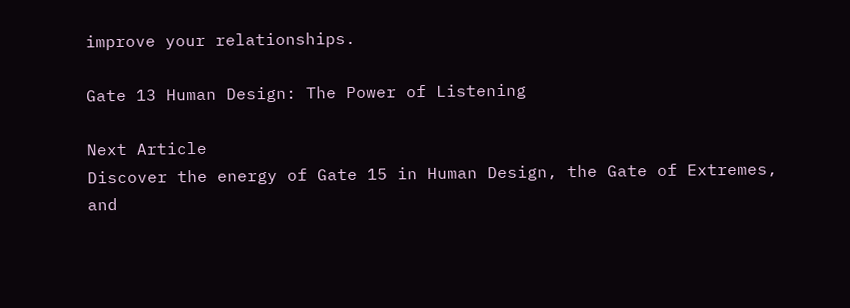improve your relationships.

Gate 13 Human Design: The Power of Listening

Next Article
Discover the energy of Gate 15 in Human Design, the Gate of Extremes, and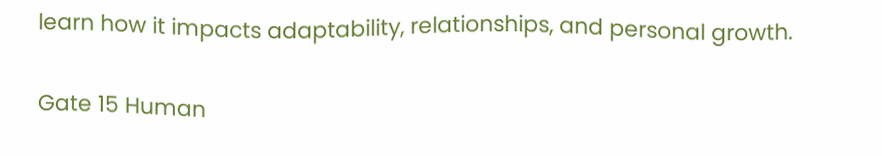learn how it impacts adaptability, relationships, and personal growth.

Gate 15 Human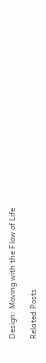Design: Moving with the Flow of Life

Related Posts